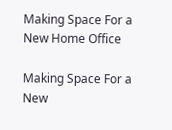Making Space For a New Home Office

Making Space For a New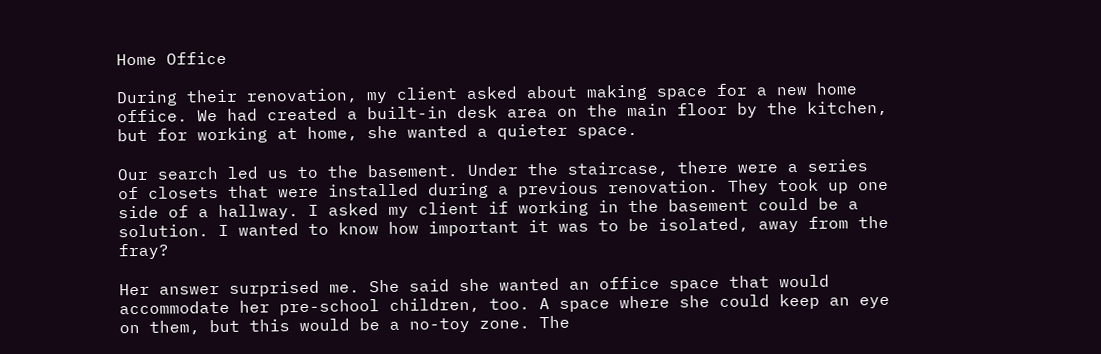Home Office

During their renovation, my client asked about making space for a new home office. We had created a built-in desk area on the main floor by the kitchen, but for working at home, she wanted a quieter space.

Our search led us to the basement. Under the staircase, there were a series of closets that were installed during a previous renovation. They took up one side of a hallway. I asked my client if working in the basement could be a solution. I wanted to know how important it was to be isolated, away from the fray?

Her answer surprised me. She said she wanted an office space that would accommodate her pre-school children, too. A space where she could keep an eye on them, but this would be a no-toy zone. The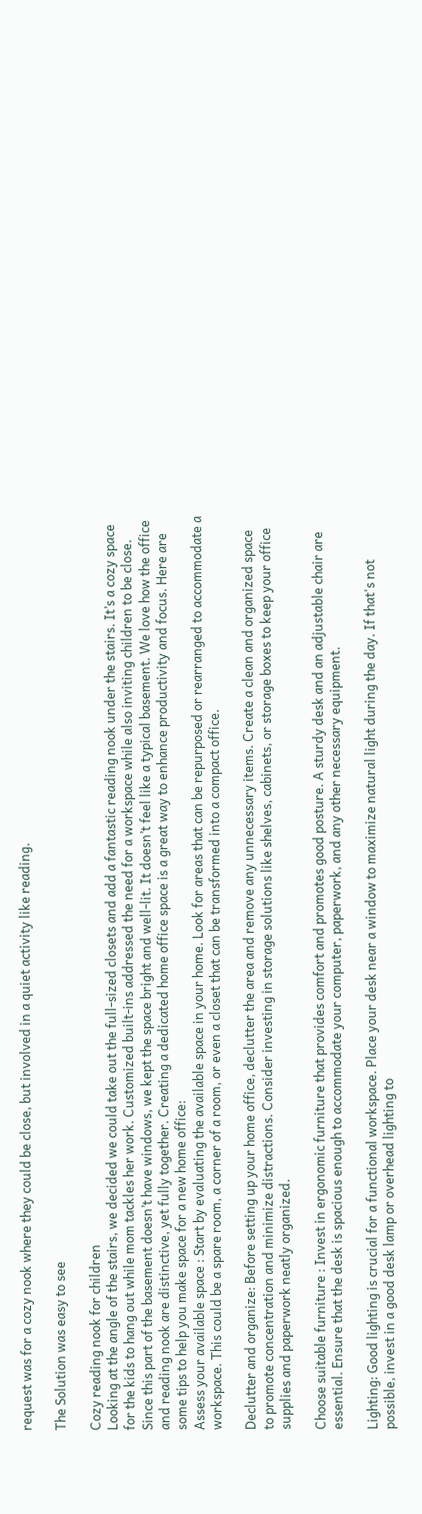request was for a cozy nook where they could be close, but involved in a quiet activity like reading.

The Solution was easy to see

Cozy reading nook for children
Looking at the angle of the stairs, we decided we could take out the full-sized closets and add a fantastic reading nook under the stairs. It’s a cozy space for the kids to hang out while mom tackles her work. Customized built-ins addressed the need for a workspace while also inviting children to be close. Since this part of the basement doesn’t have windows, we kept the space bright and well-lit. It doesn’t feel like a typical basement. We love how the office and reading nook are distinctive, yet fully together. Creating a dedicated home office space is a great way to enhance productivity and focus. Here are some tips to help you make space for a new home office:
Assess your available space : Start by evaluating the available space in your home. Look for areas that can be repurposed or rearranged to accommodate a workspace. This could be a spare room, a corner of a room, or even a closet that can be transformed into a compact office.

Declutter and organize: Before setting up your home office, declutter the area and remove any unnecessary items. Create a clean and organized space to promote concentration and minimize distractions. Consider investing in storage solutions like shelves, cabinets, or storage boxes to keep your office supplies and paperwork neatly organized.

Choose suitable furniture : Invest in ergonomic furniture that provides comfort and promotes good posture. A sturdy desk and an adjustable chair are essential. Ensure that the desk is spacious enough to accommodate your computer, paperwork, and any other necessary equipment.

Lighting: Good lighting is crucial for a functional workspace. Place your desk near a window to maximize natural light during the day. If that's not possible, invest in a good desk lamp or overhead lighting to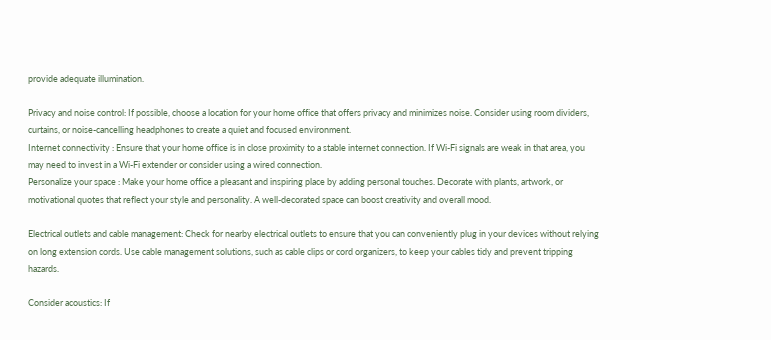provide adequate illumination.

Privacy and noise control: If possible, choose a location for your home office that offers privacy and minimizes noise. Consider using room dividers, curtains, or noise-cancelling headphones to create a quiet and focused environment.
Internet connectivity : Ensure that your home office is in close proximity to a stable internet connection. If Wi-Fi signals are weak in that area, you may need to invest in a Wi-Fi extender or consider using a wired connection.
Personalize your space : Make your home office a pleasant and inspiring place by adding personal touches. Decorate with plants, artwork, or motivational quotes that reflect your style and personality. A well-decorated space can boost creativity and overall mood.

Electrical outlets and cable management: Check for nearby electrical outlets to ensure that you can conveniently plug in your devices without relying on long extension cords. Use cable management solutions, such as cable clips or cord organizers, to keep your cables tidy and prevent tripping hazards.

Consider acoustics: If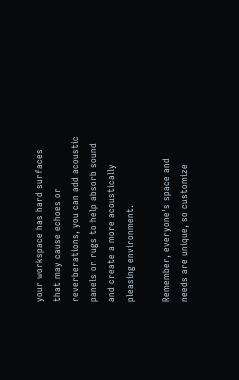your workspace has hard surfaces that may cause echoes or reverberations, you can add acoustic panels or rugs to help absorb sound and create a more acoustically pleasing environment.

Remember, everyone's space and needs are unique, so customize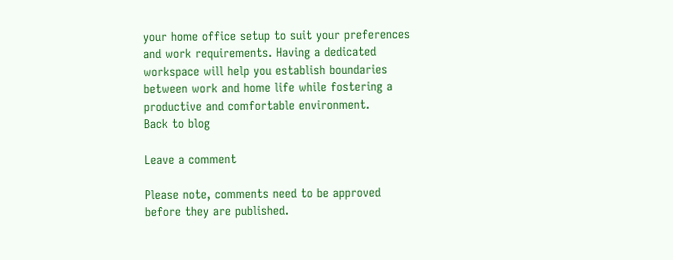your home office setup to suit your preferences and work requirements. Having a dedicated workspace will help you establish boundaries between work and home life while fostering a productive and comfortable environment.
Back to blog

Leave a comment

Please note, comments need to be approved before they are published.